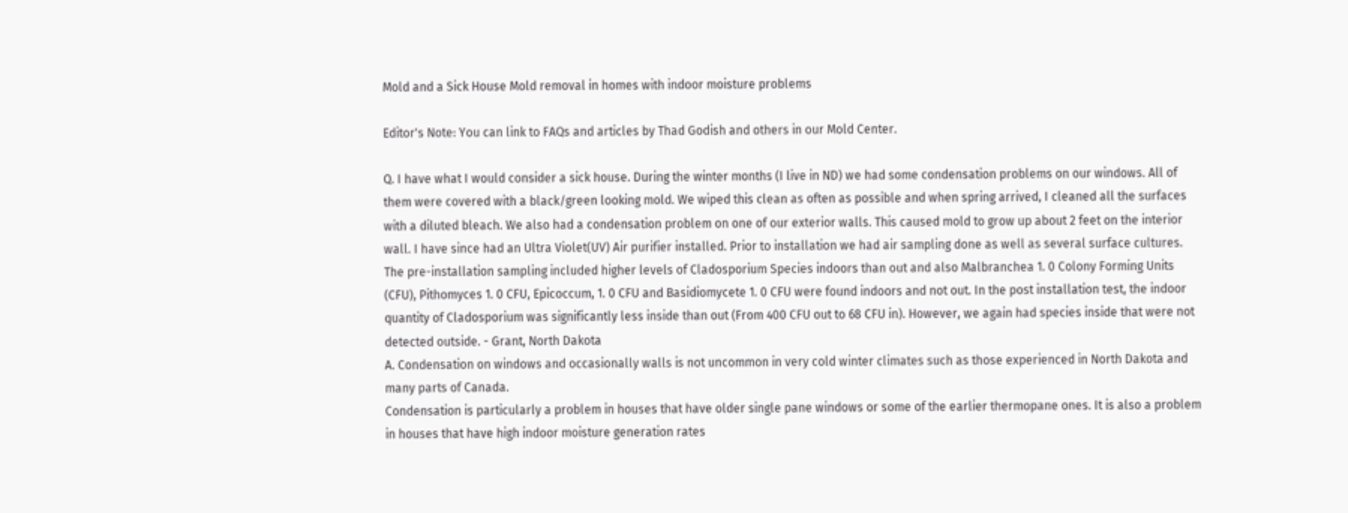Mold and a Sick House Mold removal in homes with indoor moisture problems

Editor's Note: You can link to FAQs and articles by Thad Godish and others in our Mold Center.

Q. I have what I would consider a sick house. During the winter months (I live in ND) we had some condensation problems on our windows. All of them were covered with a black/green looking mold. We wiped this clean as often as possible and when spring arrived, I cleaned all the surfaces with a diluted bleach. We also had a condensation problem on one of our exterior walls. This caused mold to grow up about 2 feet on the interior wall. I have since had an Ultra Violet(UV) Air purifier installed. Prior to installation we had air sampling done as well as several surface cultures. The pre-installation sampling included higher levels of Cladosporium Species indoors than out and also Malbranchea 1. 0 Colony Forming Units (CFU), Pithomyces 1. 0 CFU, Epicoccum, 1. 0 CFU and Basidiomycete 1. 0 CFU were found indoors and not out. In the post installation test, the indoor quantity of Cladosporium was significantly less inside than out (From 400 CFU out to 68 CFU in). However, we again had species inside that were not detected outside. - Grant, North Dakota
A. Condensation on windows and occasionally walls is not uncommon in very cold winter climates such as those experienced in North Dakota and many parts of Canada.
Condensation is particularly a problem in houses that have older single pane windows or some of the earlier thermopane ones. It is also a problem in houses that have high indoor moisture generation rates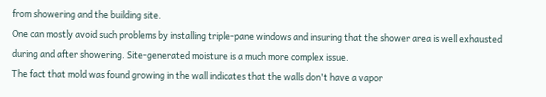from showering and the building site.
One can mostly avoid such problems by installing triple-pane windows and insuring that the shower area is well exhausted during and after showering. Site-generated moisture is a much more complex issue.
The fact that mold was found growing in the wall indicates that the walls don't have a vapor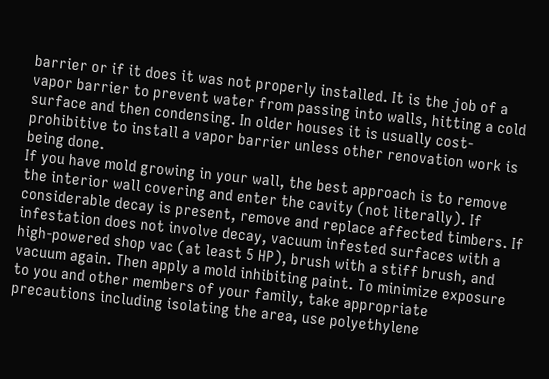barrier or if it does it was not properly installed. It is the job of a vapor barrier to prevent water from passing into walls, hitting a cold surface and then condensing. In older houses it is usually cost-prohibitive to install a vapor barrier unless other renovation work is being done.
If you have mold growing in your wall, the best approach is to remove the interior wall covering and enter the cavity (not literally). If considerable decay is present, remove and replace affected timbers. If infestation does not involve decay, vacuum infested surfaces with a high-powered shop vac (at least 5 HP), brush with a stiff brush, and vacuum again. Then apply a mold inhibiting paint. To minimize exposure to you and other members of your family, take appropriate precautions including isolating the area, use polyethylene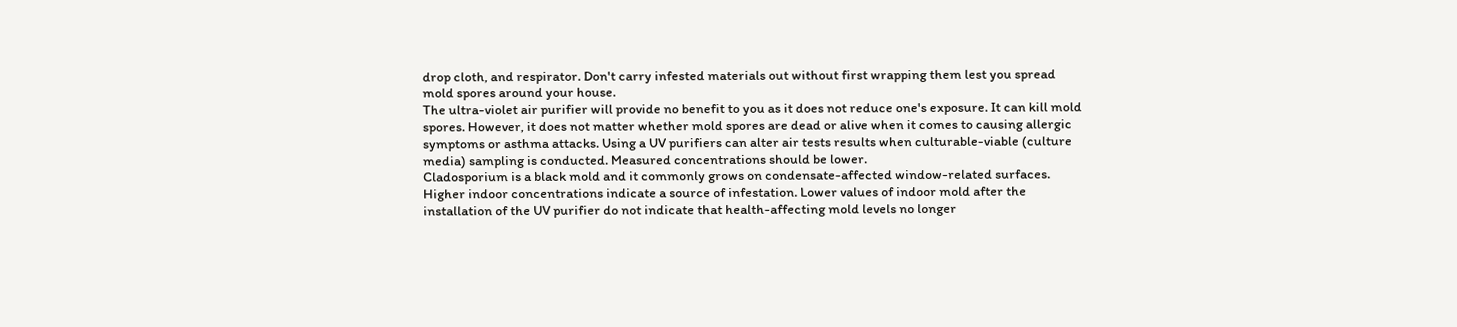drop cloth, and respirator. Don't carry infested materials out without first wrapping them lest you spread mold spores around your house.
The ultra-violet air purifier will provide no benefit to you as it does not reduce one's exposure. It can kill mold spores. However, it does not matter whether mold spores are dead or alive when it comes to causing allergic symptoms or asthma attacks. Using a UV purifiers can alter air tests results when culturable-viable (culture media) sampling is conducted. Measured concentrations should be lower.
Cladosporium is a black mold and it commonly grows on condensate-affected window-related surfaces. Higher indoor concentrations indicate a source of infestation. Lower values of indoor mold after the installation of the UV purifier do not indicate that health-affecting mold levels no longer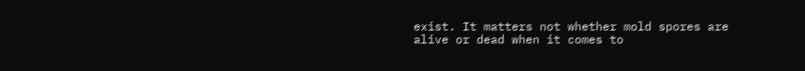exist. It matters not whether mold spores are alive or dead when it comes to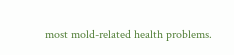most mold-related health problems.